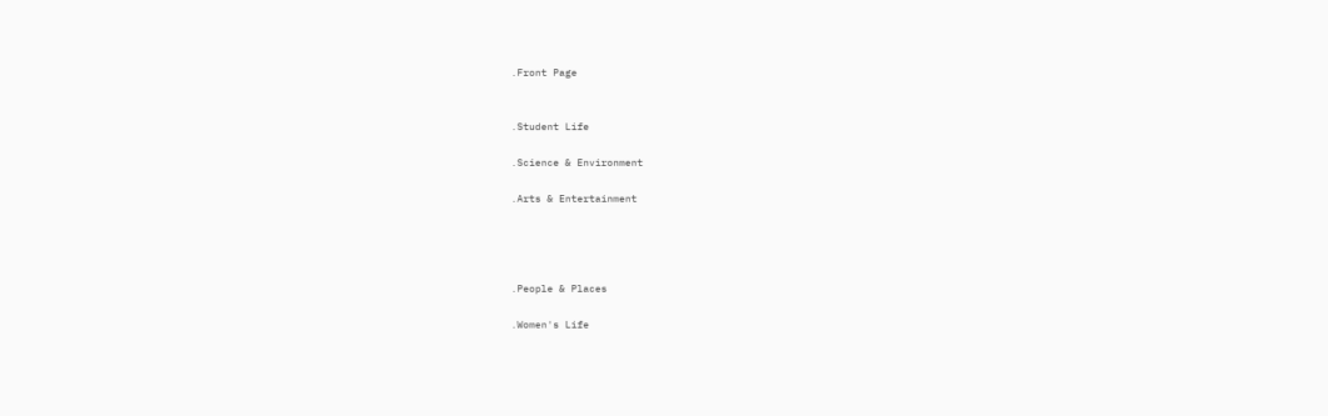.Front Page


.Student Life

.Science & Environment

.Arts & Entertainment




.People & Places

.Women's Life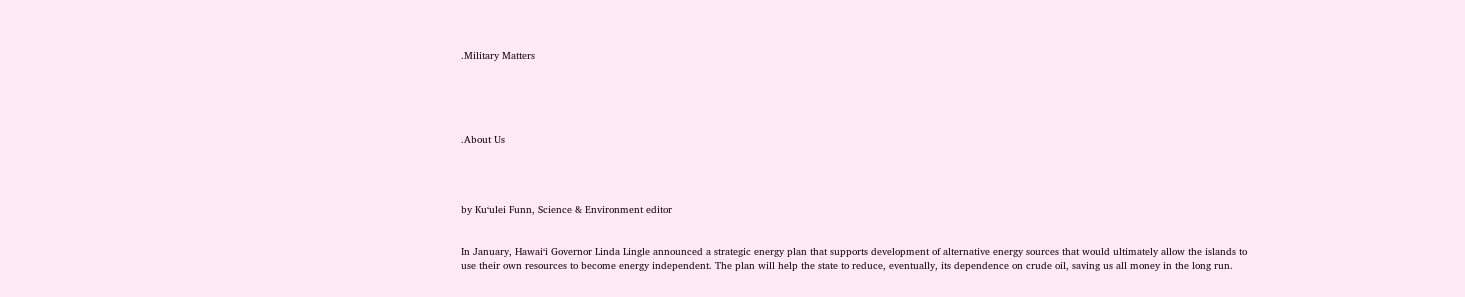.Military Matters





.About Us




by Ku‘ulei Funn, Science & Environment editor


In January, Hawai‘i Governor Linda Lingle announced a strategic energy plan that supports development of alternative energy sources that would ultimately allow the islands to use their own resources to become energy independent. The plan will help the state to reduce, eventually, its dependence on crude oil, saving us all money in the long run.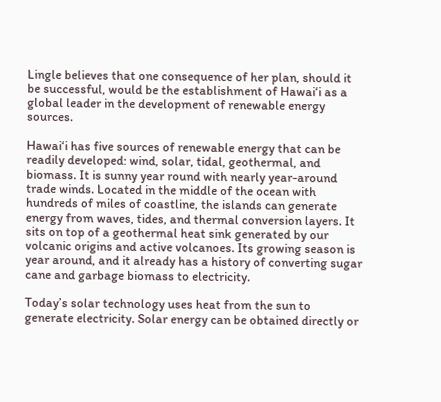Lingle believes that one consequence of her plan, should it be successful, would be the establishment of Hawai‘i as a global leader in the development of renewable energy sources.

Hawai‘i has five sources of renewable energy that can be readily developed: wind, solar, tidal, geothermal, and biomass. It is sunny year round with nearly year-around trade winds. Located in the middle of the ocean with hundreds of miles of coastline, the islands can generate energy from waves, tides, and thermal conversion layers. It sits on top of a geothermal heat sink generated by our volcanic origins and active volcanoes. Its growing season is year around, and it already has a history of converting sugar cane and garbage biomass to electricity.

Today’s solar technology uses heat from the sun to generate electricity. Solar energy can be obtained directly or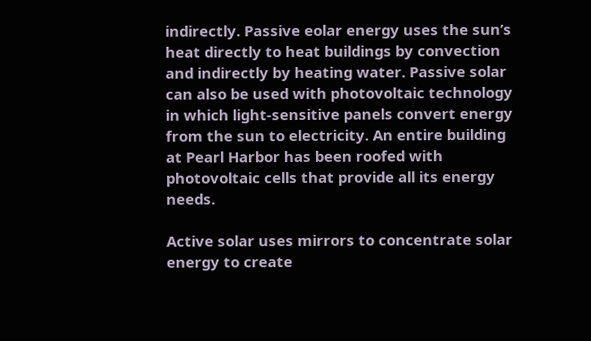indirectly. Passive eolar energy uses the sun’s heat directly to heat buildings by convection and indirectly by heating water. Passive solar can also be used with photovoltaic technology in which light-sensitive panels convert energy from the sun to electricity. An entire building at Pearl Harbor has been roofed with photovoltaic cells that provide all its energy needs.

Active solar uses mirrors to concentrate solar energy to create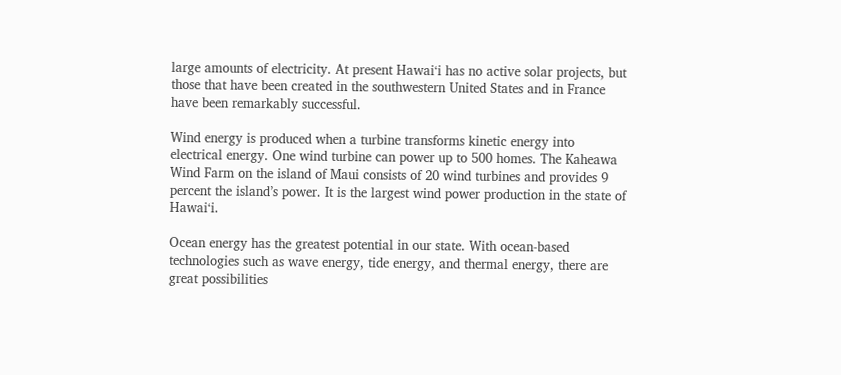large amounts of electricity. At present Hawai‘i has no active solar projects, but those that have been created in the southwestern United States and in France have been remarkably successful.

Wind energy is produced when a turbine transforms kinetic energy into electrical energy. One wind turbine can power up to 500 homes. The Kaheawa Wind Farm on the island of Maui consists of 20 wind turbines and provides 9 percent the island’s power. It is the largest wind power production in the state of Hawai‘i.

Ocean energy has the greatest potential in our state. With ocean-based technologies such as wave energy, tide energy, and thermal energy, there are great possibilities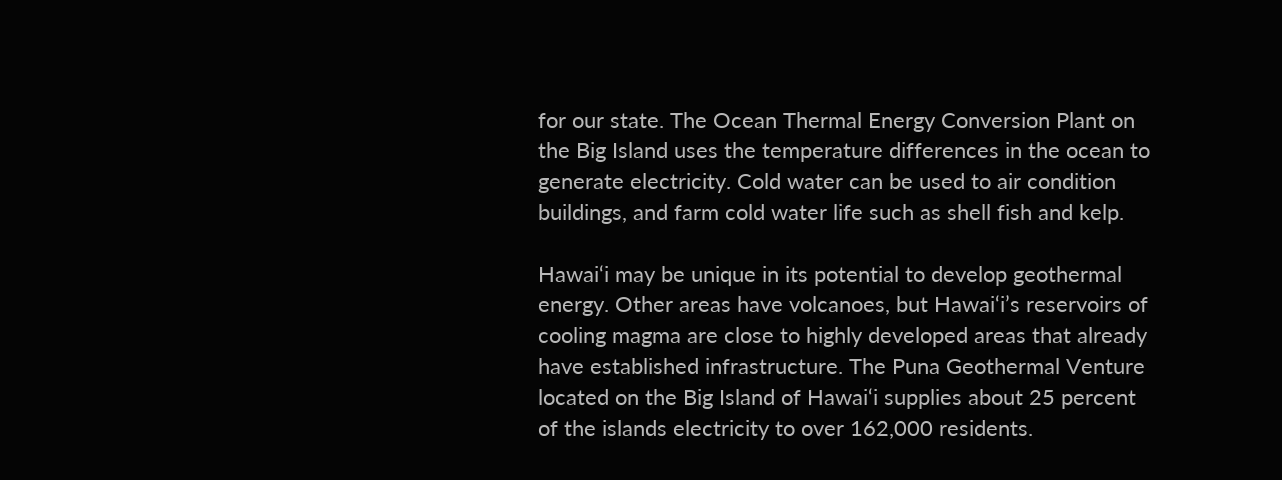for our state. The Ocean Thermal Energy Conversion Plant on the Big Island uses the temperature differences in the ocean to generate electricity. Cold water can be used to air condition buildings, and farm cold water life such as shell fish and kelp.

Hawai‘i may be unique in its potential to develop geothermal energy. Other areas have volcanoes, but Hawai‘i’s reservoirs of cooling magma are close to highly developed areas that already have established infrastructure. The Puna Geothermal Venture located on the Big Island of Hawai‘i supplies about 25 percent of the islands electricity to over 162,000 residents.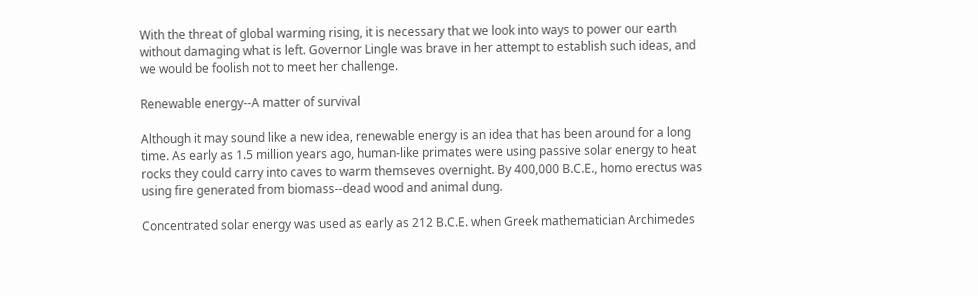With the threat of global warming rising, it is necessary that we look into ways to power our earth without damaging what is left. Governor Lingle was brave in her attempt to establish such ideas, and we would be foolish not to meet her challenge.

Renewable energy--A matter of survival

Although it may sound like a new idea, renewable energy is an idea that has been around for a long time. As early as 1.5 million years ago, human-like primates were using passive solar energy to heat rocks they could carry into caves to warm themseves overnight. By 400,000 B.C.E., homo erectus was using fire generated from biomass--dead wood and animal dung.

Concentrated solar energy was used as early as 212 B.C.E. when Greek mathematician Archimedes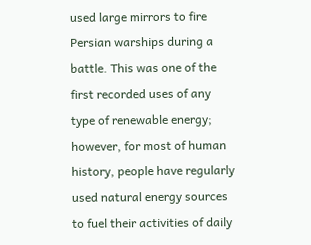used large mirrors to fire Persian warships during a battle. This was one of the first recorded uses of any type of renewable energy; however, for most of human history, people have regularly used natural energy sources to fuel their activities of daily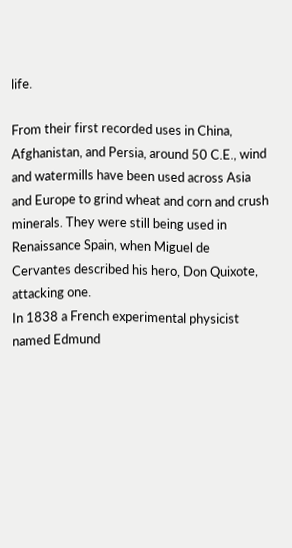life.

From their first recorded uses in China, Afghanistan, and Persia, around 50 C.E., wind and watermills have been used across Asia and Europe to grind wheat and corn and crush minerals. They were still being used in Renaissance Spain, when Miguel de Cervantes described his hero, Don Quixote, attacking one.
In 1838 a French experimental physicist named Edmund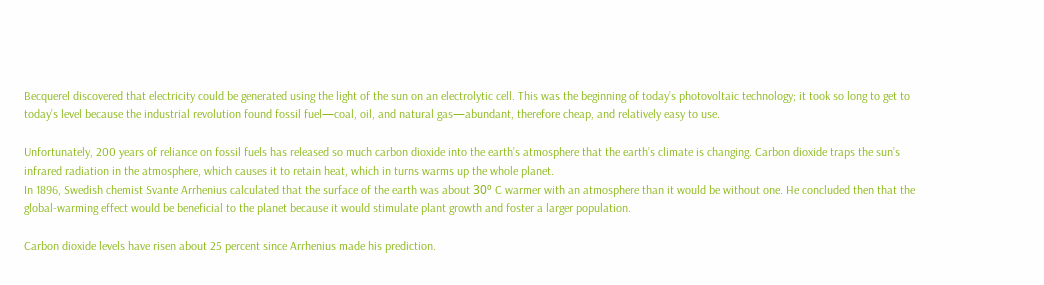Becquerel discovered that electricity could be generated using the light of the sun on an electrolytic cell. This was the beginning of today’s photovoltaic technology; it took so long to get to today’s level because the industrial revolution found fossil fuel—coal, oil, and natural gas—abundant, therefore cheap, and relatively easy to use.

Unfortunately, 200 years of reliance on fossil fuels has released so much carbon dioxide into the earth’s atmosphere that the earth’s climate is changing. Carbon dioxide traps the sun’s infrared radiation in the atmosphere, which causes it to retain heat, which in turns warms up the whole planet.
In 1896, Swedish chemist Svante Arrhenius calculated that the surface of the earth was about 30º C warmer with an atmosphere than it would be without one. He concluded then that the global-warming effect would be beneficial to the planet because it would stimulate plant growth and foster a larger population.

Carbon dioxide levels have risen about 25 percent since Arrhenius made his prediction.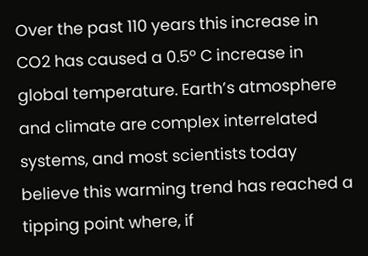Over the past 110 years this increase in CO2 has caused a 0.5º C increase in global temperature. Earth’s atmosphere and climate are complex interrelated systems, and most scientists today believe this warming trend has reached a tipping point where, if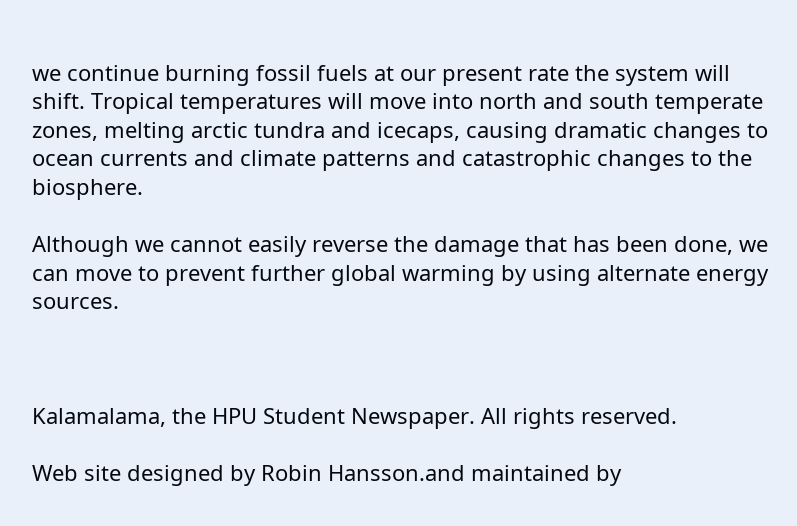we continue burning fossil fuels at our present rate the system will shift. Tropical temperatures will move into north and south temperate zones, melting arctic tundra and icecaps, causing dramatic changes to ocean currents and climate patterns and catastrophic changes to the biosphere.

Although we cannot easily reverse the damage that has been done, we can move to prevent further global warming by using alternate energy sources.



Kalamalama, the HPU Student Newspaper. All rights reserved.

Web site designed by Robin Hansson.and maintained by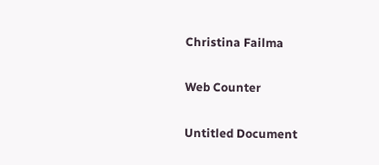Christina Failma

Web Counter

Untitled Document